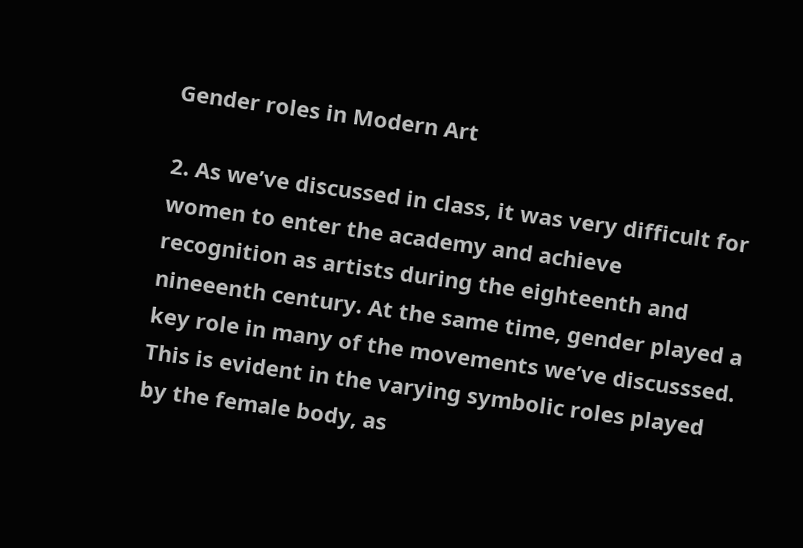Gender roles in Modern Art

2. As we’ve discussed in class, it was very difficult for women to enter the academy and achieve recognition as artists during the eighteenth and nineeenth century. At the same time, gender played a key role in many of the movements we’ve discusssed. This is evident in the varying symbolic roles played by the female body, as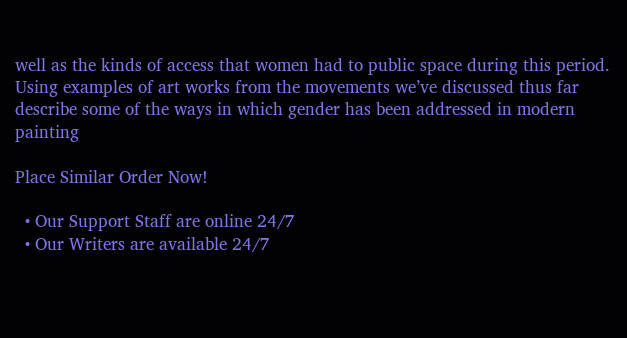well as the kinds of access that women had to public space during this period. Using examples of art works from the movements we’ve discussed thus far describe some of the ways in which gender has been addressed in modern painting

Place Similar Order Now!

  • Our Support Staff are online 24/7
  • Our Writers are available 24/7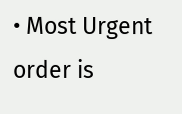• Most Urgent order is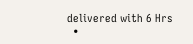delivered with 6 Hrs
  •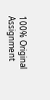100% Original Assignment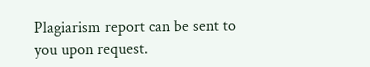Plagiarism report can be sent to you upon request.